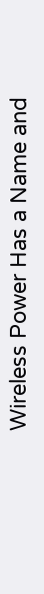Wireless Power Has a Name and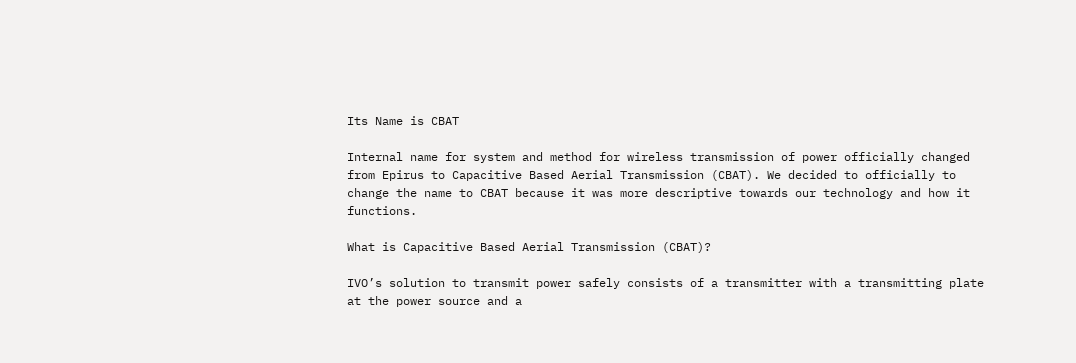Its Name is CBAT

Internal name for system and method for wireless transmission of power officially changed from Epirus to Capacitive Based Aerial Transmission (CBAT). We decided to officially to change the name to CBAT because it was more descriptive towards our technology and how it functions.

What is Capacitive Based Aerial Transmission (CBAT)?

IVO’s solution to transmit power safely consists of a transmitter with a transmitting plate at the power source and a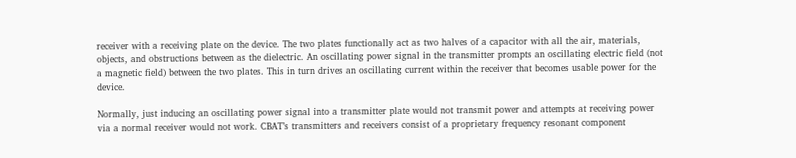receiver with a receiving plate on the device. The two plates functionally act as two halves of a capacitor with all the air, materials, objects, and obstructions between as the dielectric. An oscillating power signal in the transmitter prompts an oscillating electric field (not a magnetic field) between the two plates. This in turn drives an oscillating current within the receiver that becomes usable power for the device.

Normally, just inducing an oscillating power signal into a transmitter plate would not transmit power and attempts at receiving power via a normal receiver would not work. CBAT’s transmitters and receivers consist of a proprietary frequency resonant component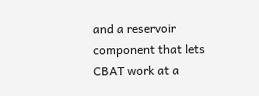and a reservoir component that lets CBAT work at a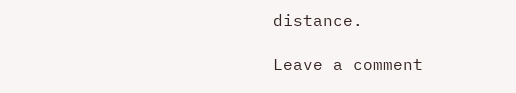distance.

Leave a comment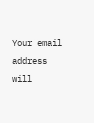Your email address will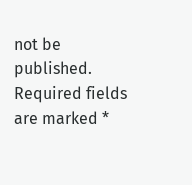not be published. Required fields are marked *